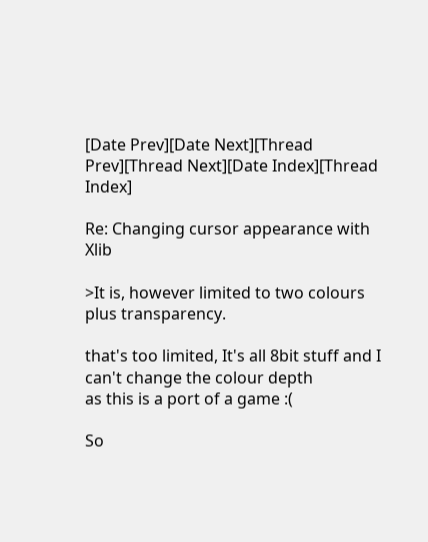[Date Prev][Date Next][Thread Prev][Thread Next][Date Index][Thread Index]

Re: Changing cursor appearance with Xlib

>It is, however limited to two colours plus transparency.

that's too limited, It's all 8bit stuff and I can't change the colour depth
as this is a port of a game :(

So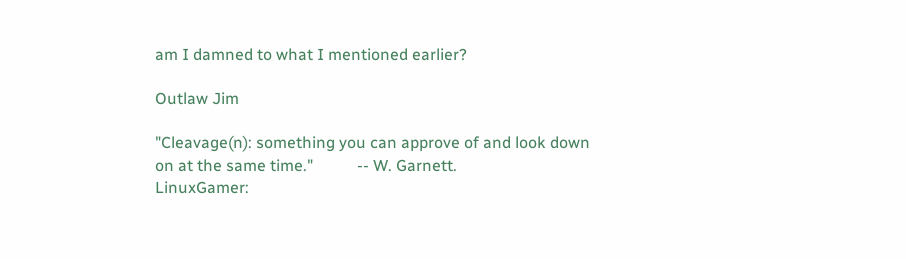am I damned to what I mentioned earlier?

Outlaw Jim

"Cleavage(n): something you can approve of and look down
on at the same time."           -- W. Garnett.
LinuxGamer: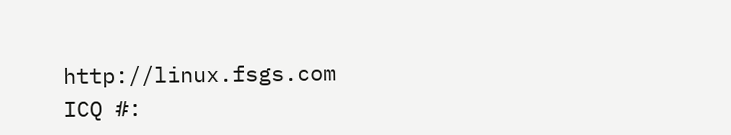http://linux.fsgs.com        ICQ #: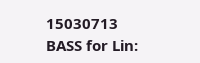15030713
BASS for Lin: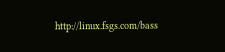http://linux.fsgs.com/bass